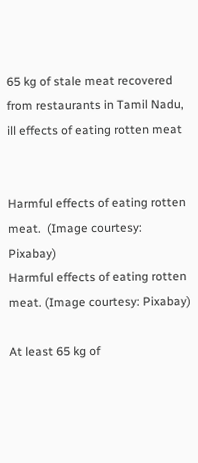65 kg of stale meat recovered from restaurants in Tamil Nadu, ill effects of eating rotten meat


Harmful effects of eating rotten meat.  (Image courtesy: Pixabay)
Harmful effects of eating rotten meat. (Image courtesy: Pixabay)

At least 65 kg of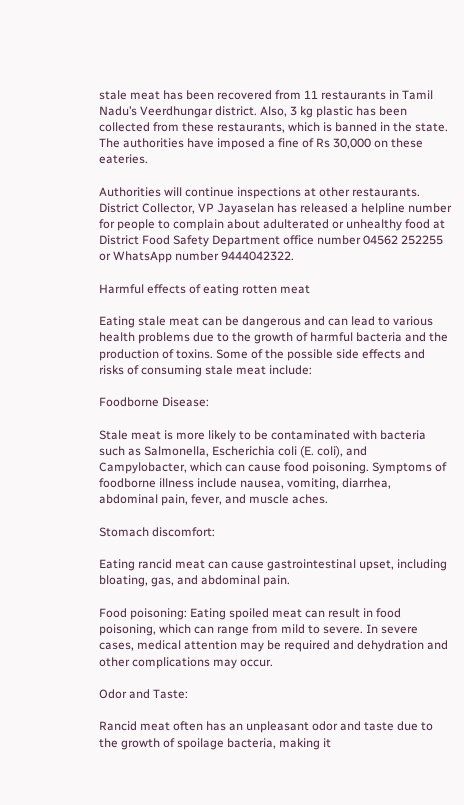stale meat has been recovered from 11 restaurants in Tamil Nadu’s Veerdhungar district. Also, 3 kg plastic has been collected from these restaurants, which is banned in the state. The authorities have imposed a fine of Rs 30,000 on these eateries.

Authorities will continue inspections at other restaurants. District Collector, VP Jayaselan has released a helpline number for people to complain about adulterated or unhealthy food at District Food Safety Department office number 04562 252255 or WhatsApp number 9444042322.

Harmful effects of eating rotten meat

Eating stale meat can be dangerous and can lead to various health problems due to the growth of harmful bacteria and the production of toxins. Some of the possible side effects and risks of consuming stale meat include:

Foodborne Disease:

Stale meat is more likely to be contaminated with bacteria such as Salmonella, Escherichia coli (E. coli), and Campylobacter, which can cause food poisoning. Symptoms of foodborne illness include nausea, vomiting, diarrhea, abdominal pain, fever, and muscle aches.

Stomach discomfort:

Eating rancid meat can cause gastrointestinal upset, including bloating, gas, and abdominal pain.

Food poisoning: Eating spoiled meat can result in food poisoning, which can range from mild to severe. In severe cases, medical attention may be required and dehydration and other complications may occur.

Odor and Taste:

Rancid meat often has an unpleasant odor and taste due to the growth of spoilage bacteria, making it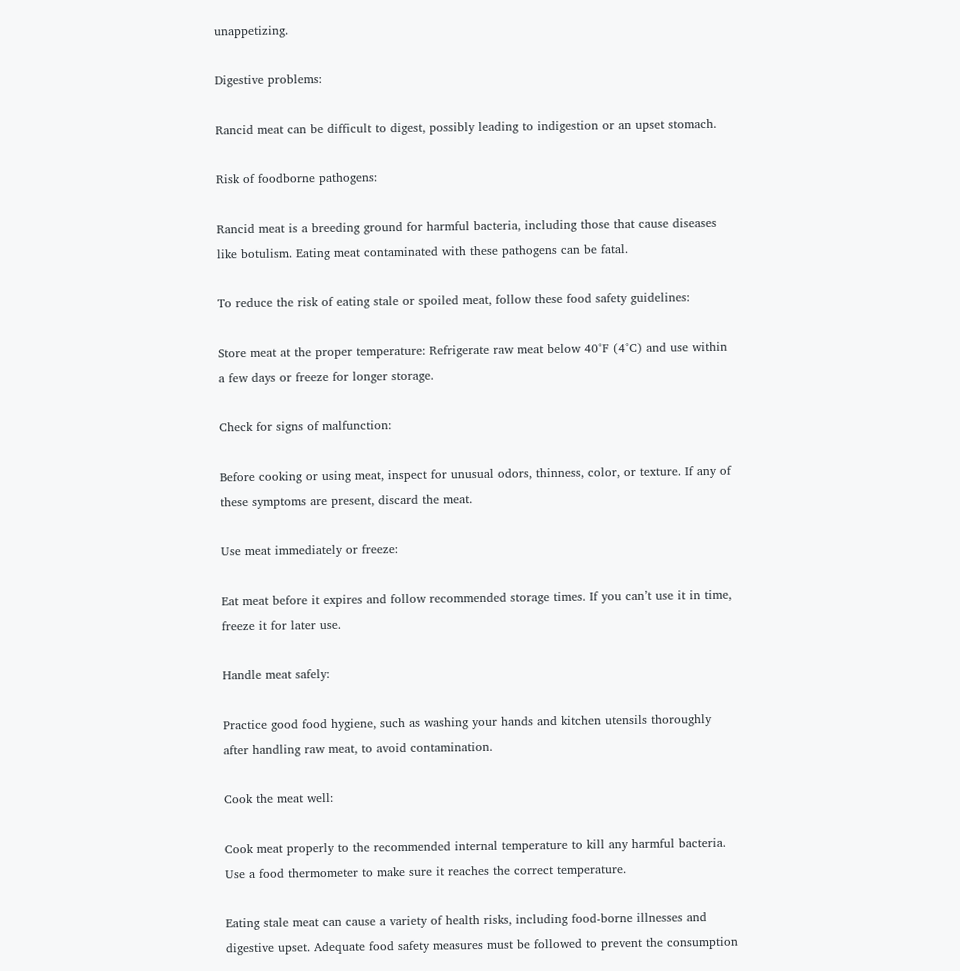unappetizing.

Digestive problems:

Rancid meat can be difficult to digest, possibly leading to indigestion or an upset stomach.

Risk of foodborne pathogens:

Rancid meat is a breeding ground for harmful bacteria, including those that cause diseases like botulism. Eating meat contaminated with these pathogens can be fatal.

To reduce the risk of eating stale or spoiled meat, follow these food safety guidelines:

Store meat at the proper temperature: Refrigerate raw meat below 40°F (4°C) and use within a few days or freeze for longer storage.

Check for signs of malfunction:

Before cooking or using meat, inspect for unusual odors, thinness, color, or texture. If any of these symptoms are present, discard the meat.

Use meat immediately or freeze:

Eat meat before it expires and follow recommended storage times. If you can’t use it in time, freeze it for later use.

Handle meat safely:

Practice good food hygiene, such as washing your hands and kitchen utensils thoroughly after handling raw meat, to avoid contamination.

Cook the meat well:

Cook meat properly to the recommended internal temperature to kill any harmful bacteria. Use a food thermometer to make sure it reaches the correct temperature.

Eating stale meat can cause a variety of health risks, including food-borne illnesses and digestive upset. Adequate food safety measures must be followed to prevent the consumption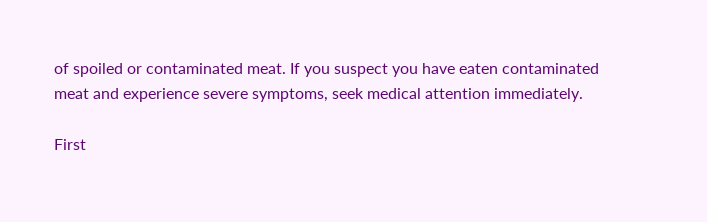of spoiled or contaminated meat. If you suspect you have eaten contaminated meat and experience severe symptoms, seek medical attention immediately.

First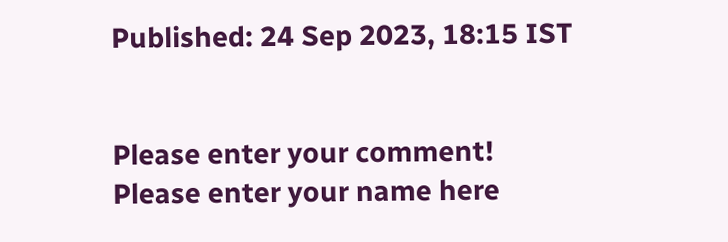Published: 24 Sep 2023, 18:15 IST


Please enter your comment!
Please enter your name here